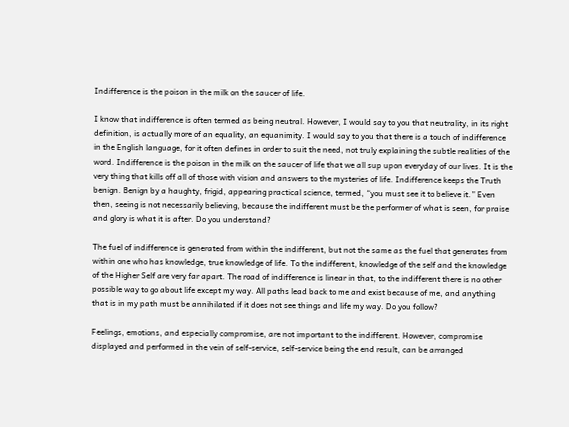Indifference is the poison in the milk on the saucer of life.

I know that indifference is often termed as being neutral. However, I would say to you that neutrality, in its right definition, is actually more of an equality, an equanimity. I would say to you that there is a touch of indifference in the English language, for it often defines in order to suit the need, not truly explaining the subtle realities of the word. Indifference is the poison in the milk on the saucer of life that we all sup upon everyday of our lives. It is the very thing that kills off all of those with vision and answers to the mysteries of life. Indifference keeps the Truth benign. Benign by a haughty, frigid, appearing practical science, termed, “you must see it to believe it.” Even then, seeing is not necessarily believing, because the indifferent must be the performer of what is seen, for praise and glory is what it is after. Do you understand?

The fuel of indifference is generated from within the indifferent, but not the same as the fuel that generates from within one who has knowledge, true knowledge of life. To the indifferent, knowledge of the self and the knowledge of the Higher Self are very far apart. The road of indifference is linear in that, to the indifferent there is no other possible way to go about life except my way. All paths lead back to me and exist because of me, and anything that is in my path must be annihilated if it does not see things and life my way. Do you follow?

Feelings, emotions, and especially compromise, are not important to the indifferent. However, compromise displayed and performed in the vein of self-service, self-service being the end result, can be arranged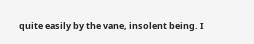quite easily by the vane, insolent being. I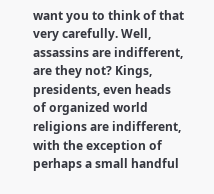want you to think of that very carefully. Well, assassins are indifferent, are they not? Kings, presidents, even heads of organized world religions are indifferent, with the exception of perhaps a small handful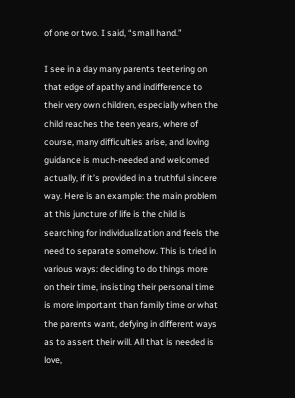of one or two. I said, “small hand.”

I see in a day many parents teetering on that edge of apathy and indifference to their very own children, especially when the child reaches the teen years, where of course, many difficulties arise, and loving guidance is much-needed and welcomed actually, if it’s provided in a truthful sincere way. Here is an example: the main problem at this juncture of life is the child is searching for individualization and feels the need to separate somehow. This is tried in various ways: deciding to do things more on their time, insisting their personal time is more important than family time or what the parents want, defying in different ways as to assert their will. All that is needed is love,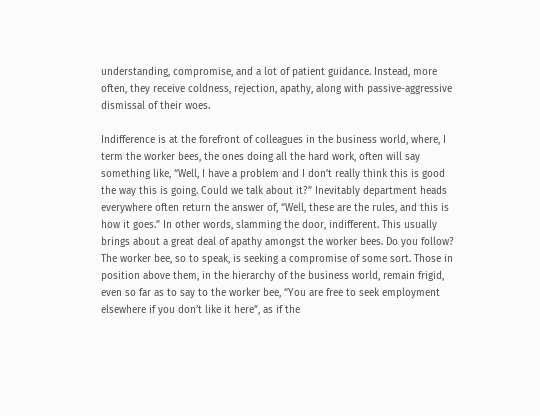understanding, compromise, and a lot of patient guidance. Instead, more often, they receive coldness, rejection, apathy, along with passive-aggressive dismissal of their woes.

Indifference is at the forefront of colleagues in the business world, where, I term the worker bees, the ones doing all the hard work, often will say something like, “Well, I have a problem and I don’t really think this is good the way this is going. Could we talk about it?” Inevitably department heads everywhere often return the answer of, “Well, these are the rules, and this is how it goes.” In other words, slamming the door, indifferent. This usually brings about a great deal of apathy amongst the worker bees. Do you follow? The worker bee, so to speak, is seeking a compromise of some sort. Those in position above them, in the hierarchy of the business world, remain frigid, even so far as to say to the worker bee, “You are free to seek employment elsewhere if you don’t like it here”, as if the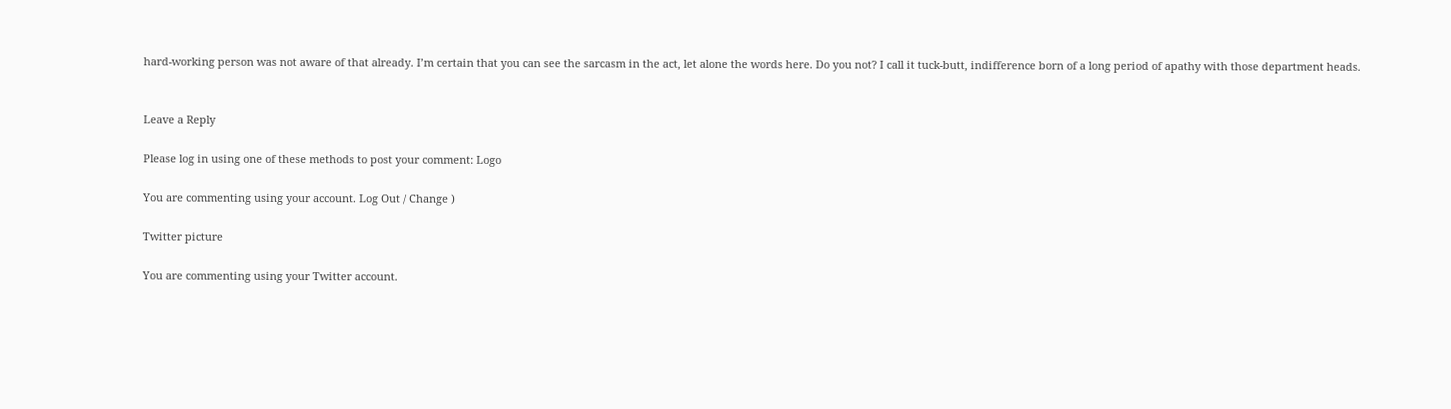hard-working person was not aware of that already. I’m certain that you can see the sarcasm in the act, let alone the words here. Do you not? I call it tuck-butt, indifference born of a long period of apathy with those department heads.


Leave a Reply

Please log in using one of these methods to post your comment: Logo

You are commenting using your account. Log Out / Change )

Twitter picture

You are commenting using your Twitter account.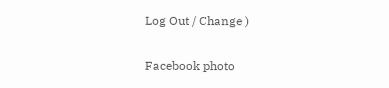Log Out / Change )

Facebook photo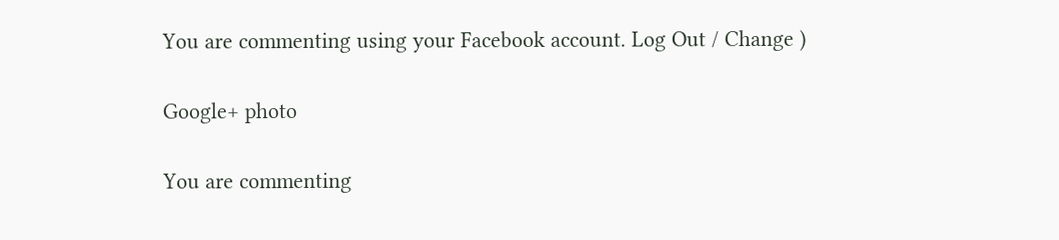You are commenting using your Facebook account. Log Out / Change )

Google+ photo

You are commenting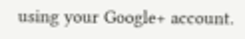using your Google+ account.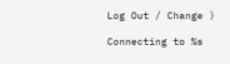Log Out / Change )

Connecting to %s